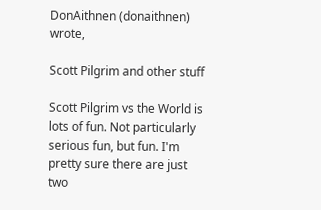DonAithnen (donaithnen) wrote,

Scott Pilgrim and other stuff

Scott Pilgrim vs the World is lots of fun. Not particularly serious fun, but fun. I'm pretty sure there are just two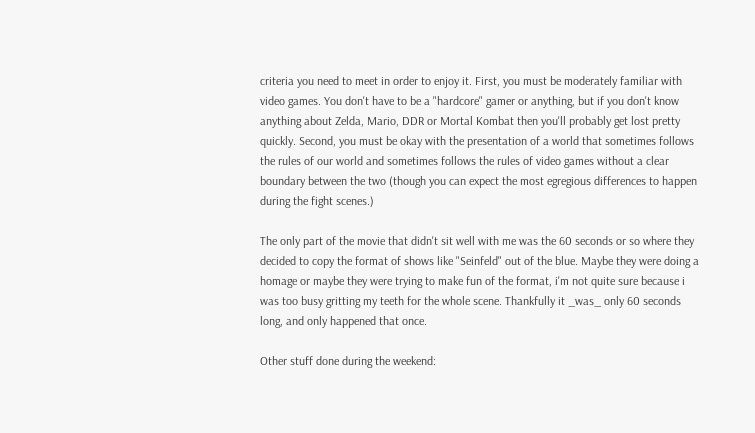criteria you need to meet in order to enjoy it. First, you must be moderately familiar with video games. You don't have to be a "hardcore" gamer or anything, but if you don't know anything about Zelda, Mario, DDR or Mortal Kombat then you'll probably get lost pretty quickly. Second, you must be okay with the presentation of a world that sometimes follows the rules of our world and sometimes follows the rules of video games without a clear boundary between the two (though you can expect the most egregious differences to happen during the fight scenes.)

The only part of the movie that didn't sit well with me was the 60 seconds or so where they decided to copy the format of shows like "Seinfeld" out of the blue. Maybe they were doing a homage or maybe they were trying to make fun of the format, i'm not quite sure because i was too busy gritting my teeth for the whole scene. Thankfully it _was_ only 60 seconds long, and only happened that once.

Other stuff done during the weekend: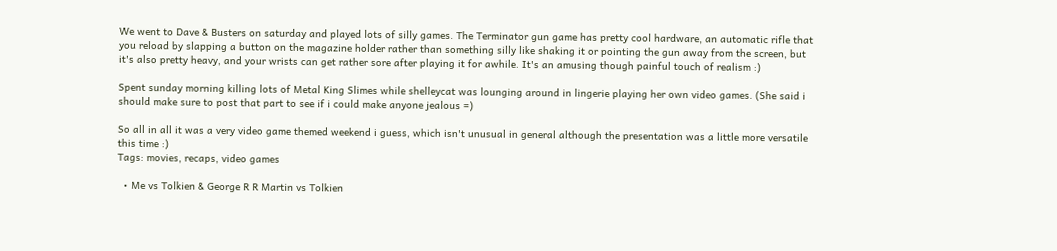We went to Dave & Busters on saturday and played lots of silly games. The Terminator gun game has pretty cool hardware, an automatic rifle that you reload by slapping a button on the magazine holder rather than something silly like shaking it or pointing the gun away from the screen, but it's also pretty heavy, and your wrists can get rather sore after playing it for awhile. It's an amusing though painful touch of realism :)

Spent sunday morning killing lots of Metal King Slimes while shelleycat was lounging around in lingerie playing her own video games. (She said i should make sure to post that part to see if i could make anyone jealous =)

So all in all it was a very video game themed weekend i guess, which isn't unusual in general although the presentation was a little more versatile this time :)
Tags: movies, recaps, video games

  • Me vs Tolkien & George R R Martin vs Tolkien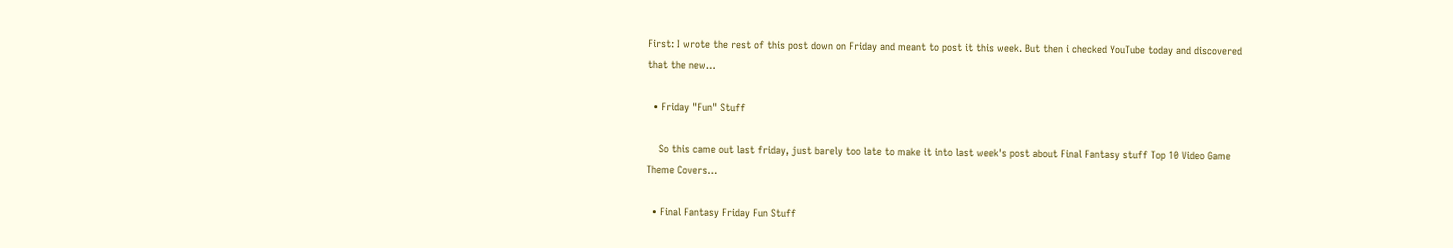First: I wrote the rest of this post down on Friday and meant to post it this week. But then i checked YouTube today and discovered that the new…

  • Friday "Fun" Stuff

    So this came out last friday, just barely too late to make it into last week's post about Final Fantasy stuff Top 10 Video Game Theme Covers…

  • Final Fantasy Friday Fun Stuff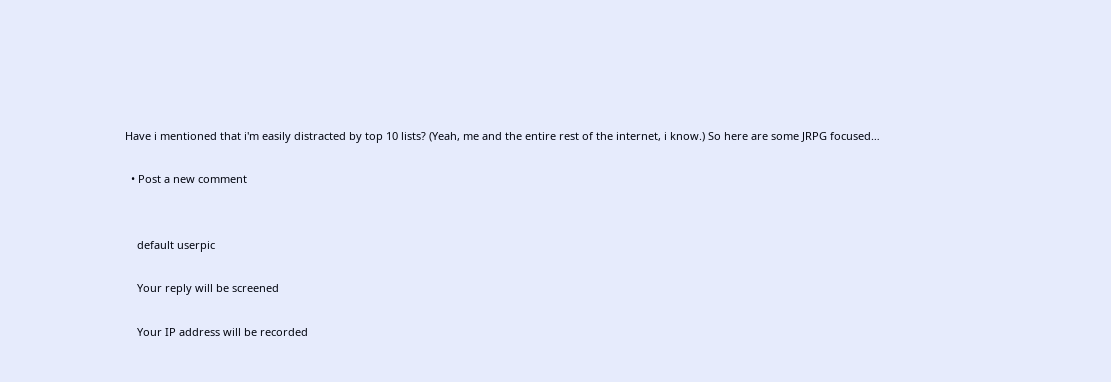Have i mentioned that i'm easily distracted by top 10 lists? (Yeah, me and the entire rest of the internet, i know.) So here are some JRPG focused…

  • Post a new comment


    default userpic

    Your reply will be screened

    Your IP address will be recorded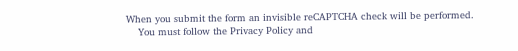When you submit the form an invisible reCAPTCHA check will be performed.
    You must follow the Privacy Policy and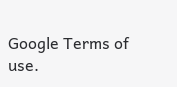Google Terms of use.